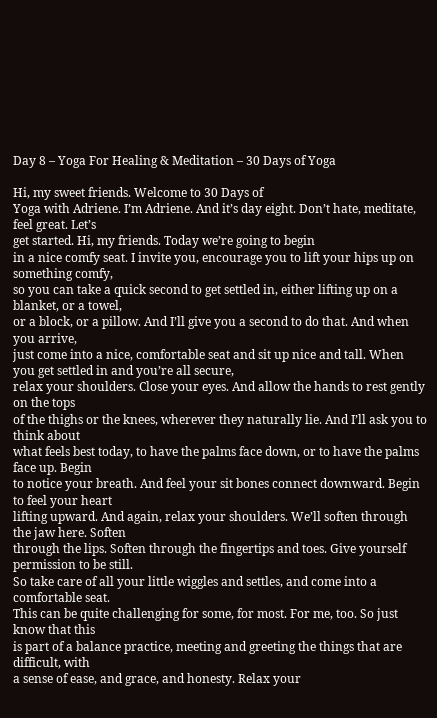Day 8 – Yoga For Healing & Meditation – 30 Days of Yoga

Hi, my sweet friends. Welcome to 30 Days of
Yoga with Adriene. I’m Adriene. And it’s day eight. Don’t hate, meditate, feel great. Let’s
get started. Hi, my friends. Today we’re going to begin
in a nice comfy seat. I invite you, encourage you to lift your hips up on something comfy,
so you can take a quick second to get settled in, either lifting up on a blanket, or a towel,
or a block, or a pillow. And I’ll give you a second to do that. And when you arrive,
just come into a nice, comfortable seat and sit up nice and tall. When you get settled in and you’re all secure,
relax your shoulders. Close your eyes. And allow the hands to rest gently on the tops
of the thighs or the knees, wherever they naturally lie. And I’ll ask you to think about
what feels best today, to have the palms face down, or to have the palms face up. Begin
to notice your breath. And feel your sit bones connect downward. Begin to feel your heart
lifting upward. And again, relax your shoulders. We’ll soften through the jaw here. Soften
through the lips. Soften through the fingertips and toes. Give yourself permission to be still.
So take care of all your little wiggles and settles, and come into a comfortable seat.
This can be quite challenging for some, for most. For me, too. So just know that this
is part of a balance practice, meeting and greeting the things that are difficult, with
a sense of ease, and grace, and honesty. Relax your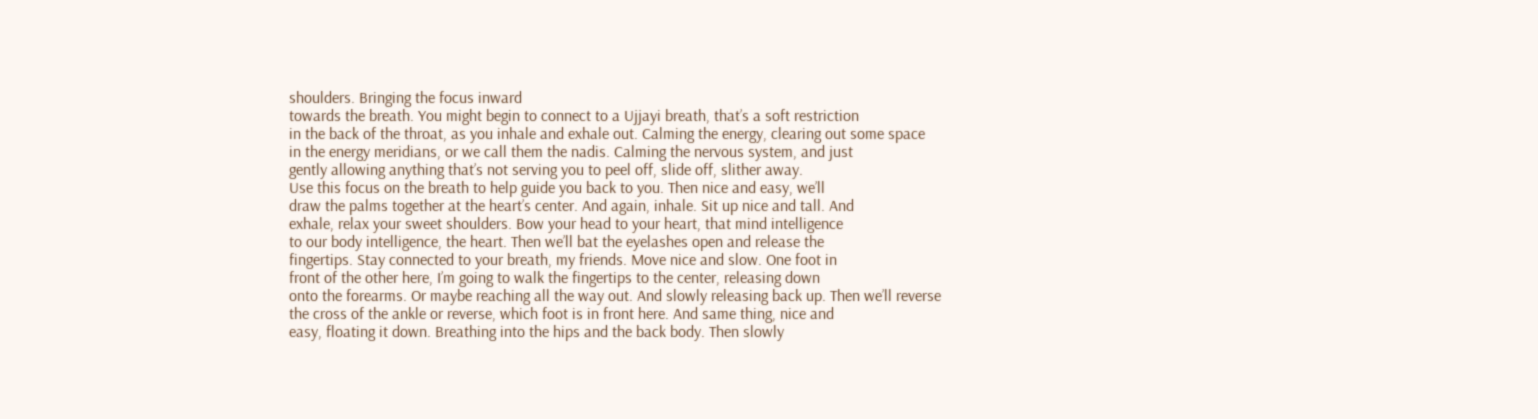shoulders. Bringing the focus inward
towards the breath. You might begin to connect to a Ujjayi breath, that’s a soft restriction
in the back of the throat, as you inhale and exhale out. Calming the energy, clearing out some space
in the energy meridians, or we call them the nadis. Calming the nervous system, and just
gently allowing anything that’s not serving you to peel off, slide off, slither away.
Use this focus on the breath to help guide you back to you. Then nice and easy, we’ll
draw the palms together at the heart’s center. And again, inhale. Sit up nice and tall. And
exhale, relax your sweet shoulders. Bow your head to your heart, that mind intelligence
to our body intelligence, the heart. Then we’ll bat the eyelashes open and release the
fingertips. Stay connected to your breath, my friends. Move nice and slow. One foot in
front of the other here, I’m going to walk the fingertips to the center, releasing down
onto the forearms. Or maybe reaching all the way out. And slowly releasing back up. Then we’ll reverse
the cross of the ankle or reverse, which foot is in front here. And same thing, nice and
easy, floating it down. Breathing into the hips and the back body. Then slowly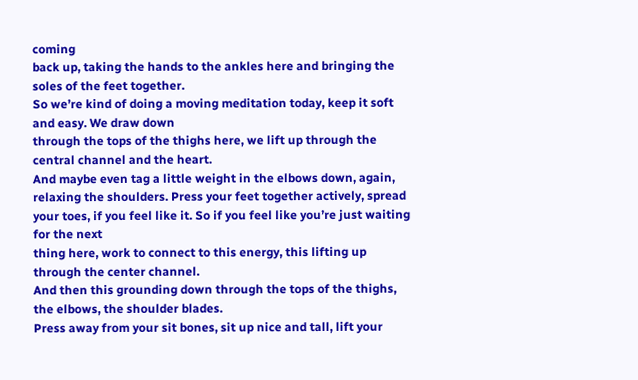coming
back up, taking the hands to the ankles here and bringing the soles of the feet together.
So we’re kind of doing a moving meditation today, keep it soft and easy. We draw down
through the tops of the thighs here, we lift up through the central channel and the heart.
And maybe even tag a little weight in the elbows down, again, relaxing the shoulders. Press your feet together actively, spread
your toes, if you feel like it. So if you feel like you’re just waiting for the next
thing here, work to connect to this energy, this lifting up through the center channel.
And then this grounding down through the tops of the thighs, the elbows, the shoulder blades.
Press away from your sit bones, sit up nice and tall, lift your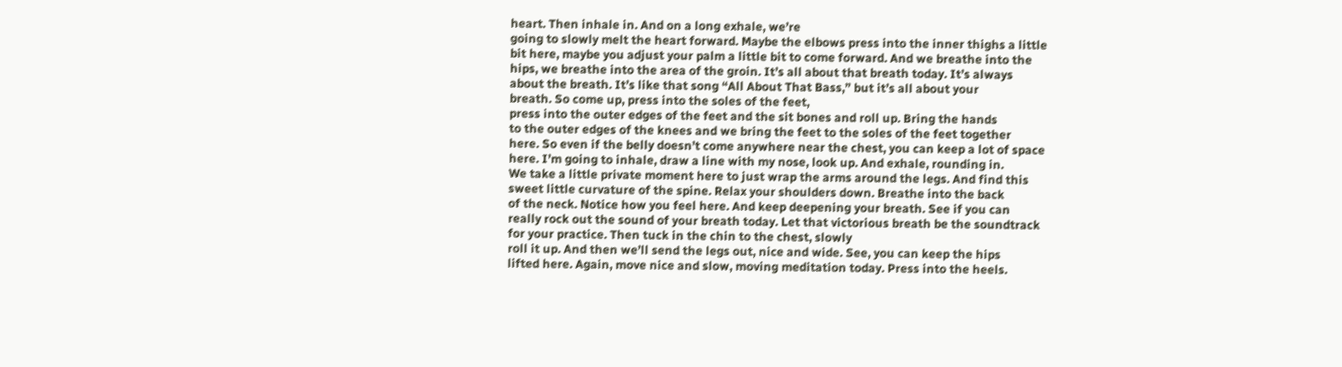heart. Then inhale in. And on a long exhale, we’re
going to slowly melt the heart forward. Maybe the elbows press into the inner thighs a little
bit here, maybe you adjust your palm a little bit to come forward. And we breathe into the
hips, we breathe into the area of the groin. It’s all about that breath today. It’s always
about the breath. It’s like that song “All About That Bass,” but it’s all about your
breath. So come up, press into the soles of the feet,
press into the outer edges of the feet and the sit bones and roll up. Bring the hands
to the outer edges of the knees and we bring the feet to the soles of the feet together
here. So even if the belly doesn’t come anywhere near the chest, you can keep a lot of space
here. I’m going to inhale, draw a line with my nose, look up. And exhale, rounding in.
We take a little private moment here to just wrap the arms around the legs. And find this
sweet little curvature of the spine. Relax your shoulders down. Breathe into the back
of the neck. Notice how you feel here. And keep deepening your breath. See if you can
really rock out the sound of your breath today. Let that victorious breath be the soundtrack
for your practice. Then tuck in the chin to the chest, slowly
roll it up. And then we’ll send the legs out, nice and wide. See, you can keep the hips
lifted here. Again, move nice and slow, moving meditation today. Press into the heels.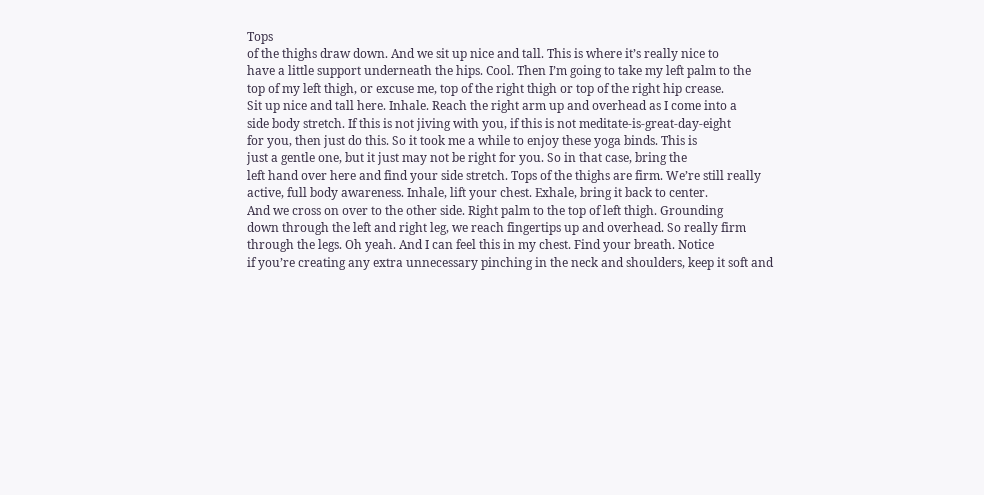Tops
of the thighs draw down. And we sit up nice and tall. This is where it’s really nice to
have a little support underneath the hips. Cool. Then I’m going to take my left palm to the
top of my left thigh, or excuse me, top of the right thigh or top of the right hip crease.
Sit up nice and tall here. Inhale. Reach the right arm up and overhead as I come into a
side body stretch. If this is not jiving with you, if this is not meditate-is-great-day-eight
for you, then just do this. So it took me a while to enjoy these yoga binds. This is
just a gentle one, but it just may not be right for you. So in that case, bring the
left hand over here and find your side stretch. Tops of the thighs are firm. We’re still really
active, full body awareness. Inhale, lift your chest. Exhale, bring it back to center.
And we cross on over to the other side. Right palm to the top of left thigh. Grounding
down through the left and right leg, we reach fingertips up and overhead. So really firm
through the legs. Oh yeah. And I can feel this in my chest. Find your breath. Notice
if you’re creating any extra unnecessary pinching in the neck and shoulders, keep it soft and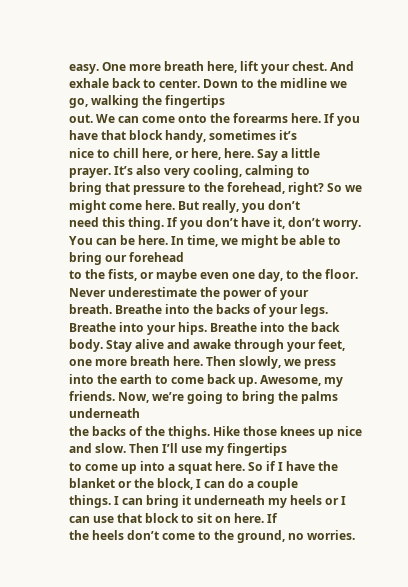easy. One more breath here, lift your chest. And exhale back to center. Down to the midline we go, walking the fingertips
out. We can come onto the forearms here. If you have that block handy, sometimes it’s
nice to chill here, or here, here. Say a little prayer. It’s also very cooling, calming to
bring that pressure to the forehead, right? So we might come here. But really, you don’t
need this thing. If you don’t have it, don’t worry. You can be here. In time, we might be able to bring our forehead
to the fists, or maybe even one day, to the floor. Never underestimate the power of your
breath. Breathe into the backs of your legs. Breathe into your hips. Breathe into the back
body. Stay alive and awake through your feet, one more breath here. Then slowly, we press
into the earth to come back up. Awesome, my friends. Now, we’re going to bring the palms underneath
the backs of the thighs. Hike those knees up nice and slow. Then I’ll use my fingertips
to come up into a squat here. So if I have the blanket or the block, I can do a couple
things. I can bring it underneath my heels or I can use that block to sit on here. If
the heels don’t come to the ground, no worries.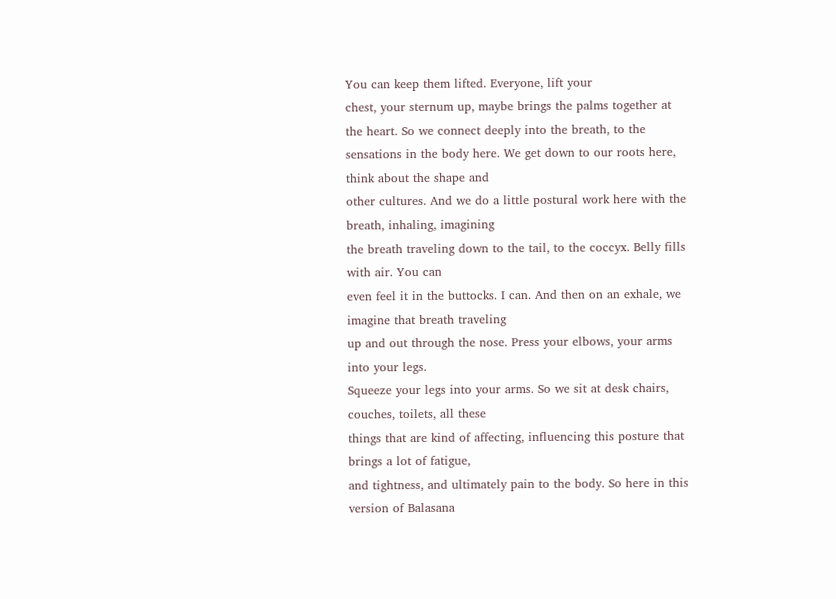You can keep them lifted. Everyone, lift your
chest, your sternum up, maybe brings the palms together at the heart. So we connect deeply into the breath, to the
sensations in the body here. We get down to our roots here, think about the shape and
other cultures. And we do a little postural work here with the breath, inhaling, imagining
the breath traveling down to the tail, to the coccyx. Belly fills with air. You can
even feel it in the buttocks. I can. And then on an exhale, we imagine that breath traveling
up and out through the nose. Press your elbows, your arms into your legs.
Squeeze your legs into your arms. So we sit at desk chairs, couches, toilets, all these
things that are kind of affecting, influencing this posture that brings a lot of fatigue,
and tightness, and ultimately pain to the body. So here in this version of Balasana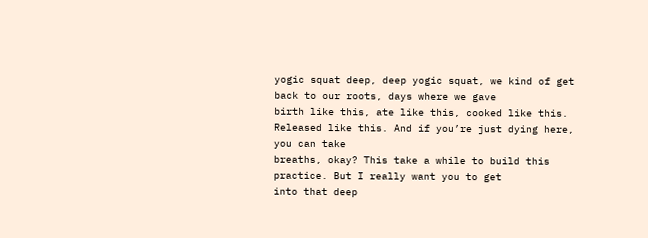yogic squat deep, deep yogic squat, we kind of get back to our roots, days where we gave
birth like this, ate like this, cooked like this. Released like this. And if you’re just dying here, you can take
breaths, okay? This take a while to build this practice. But I really want you to get
into that deep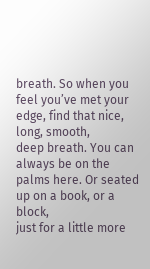breath. So when you feel you’ve met your edge, find that nice, long, smooth,
deep breath. You can always be on the palms here. Or seated up on a book, or a block,
just for a little more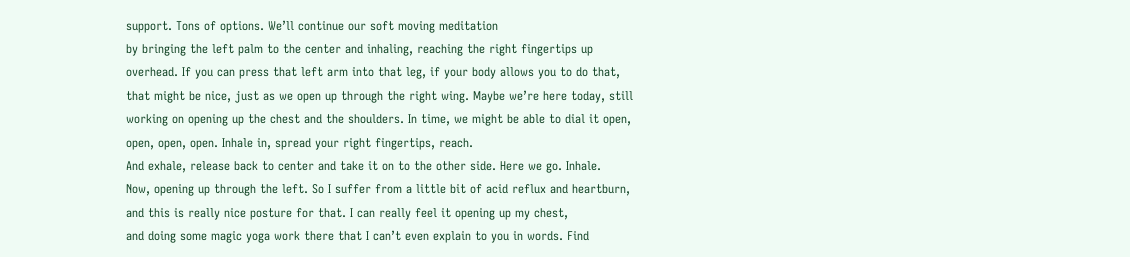support. Tons of options. We’ll continue our soft moving meditation
by bringing the left palm to the center and inhaling, reaching the right fingertips up
overhead. If you can press that left arm into that leg, if your body allows you to do that,
that might be nice, just as we open up through the right wing. Maybe we’re here today, still
working on opening up the chest and the shoulders. In time, we might be able to dial it open,
open, open, open. Inhale in, spread your right fingertips, reach.
And exhale, release back to center and take it on to the other side. Here we go. Inhale.
Now, opening up through the left. So I suffer from a little bit of acid reflux and heartburn,
and this is really nice posture for that. I can really feel it opening up my chest,
and doing some magic yoga work there that I can’t even explain to you in words. Find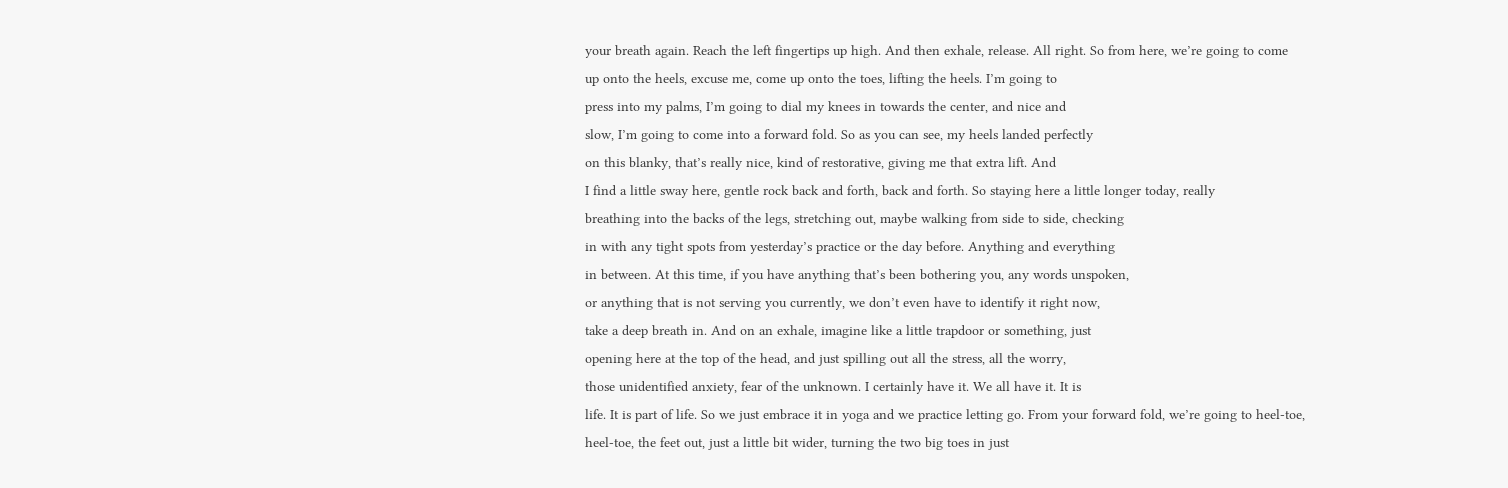your breath again. Reach the left fingertips up high. And then exhale, release. All right. So from here, we’re going to come
up onto the heels, excuse me, come up onto the toes, lifting the heels. I’m going to
press into my palms, I’m going to dial my knees in towards the center, and nice and
slow, I’m going to come into a forward fold. So as you can see, my heels landed perfectly
on this blanky, that’s really nice, kind of restorative, giving me that extra lift. And
I find a little sway here, gentle rock back and forth, back and forth. So staying here a little longer today, really
breathing into the backs of the legs, stretching out, maybe walking from side to side, checking
in with any tight spots from yesterday’s practice or the day before. Anything and everything
in between. At this time, if you have anything that’s been bothering you, any words unspoken,
or anything that is not serving you currently, we don’t even have to identify it right now,
take a deep breath in. And on an exhale, imagine like a little trapdoor or something, just
opening here at the top of the head, and just spilling out all the stress, all the worry,
those unidentified anxiety, fear of the unknown. I certainly have it. We all have it. It is
life. It is part of life. So we just embrace it in yoga and we practice letting go. From your forward fold, we’re going to heel-toe,
heel-toe, the feet out, just a little bit wider, turning the two big toes in just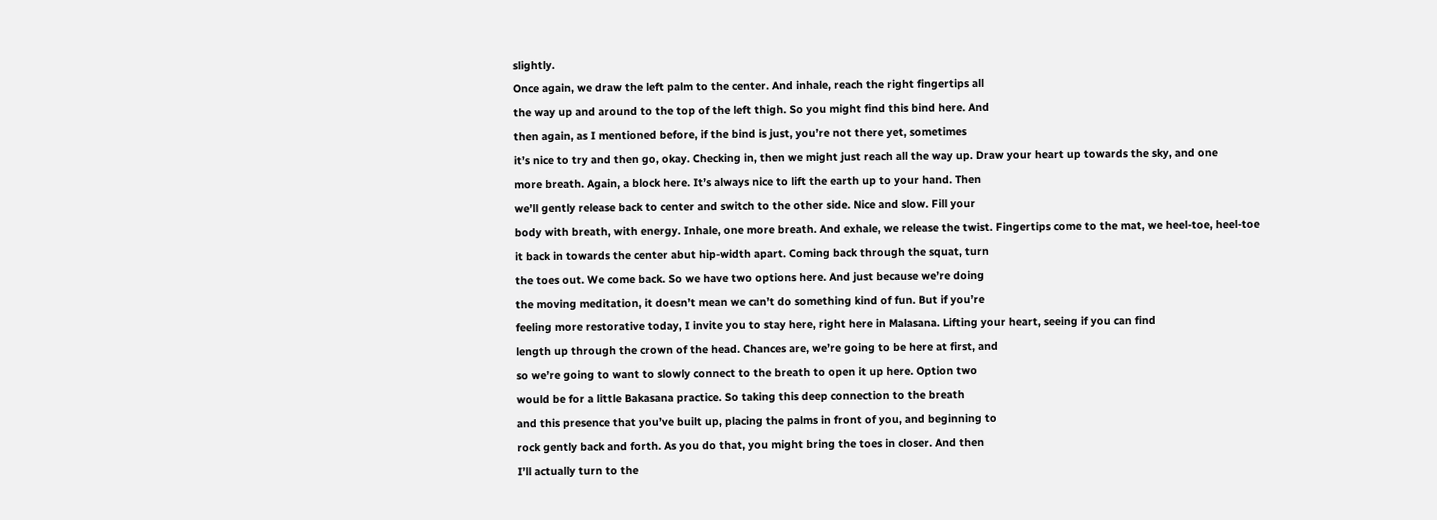slightly.
Once again, we draw the left palm to the center. And inhale, reach the right fingertips all
the way up and around to the top of the left thigh. So you might find this bind here. And
then again, as I mentioned before, if the bind is just, you’re not there yet, sometimes
it’s nice to try and then go, okay. Checking in, then we might just reach all the way up. Draw your heart up towards the sky, and one
more breath. Again, a block here. It’s always nice to lift the earth up to your hand. Then
we’ll gently release back to center and switch to the other side. Nice and slow. Fill your
body with breath, with energy. Inhale, one more breath. And exhale, we release the twist. Fingertips come to the mat, we heel-toe, heel-toe
it back in towards the center abut hip-width apart. Coming back through the squat, turn
the toes out. We come back. So we have two options here. And just because we’re doing
the moving meditation, it doesn’t mean we can’t do something kind of fun. But if you’re
feeling more restorative today, I invite you to stay here, right here in Malasana. Lifting your heart, seeing if you can find
length up through the crown of the head. Chances are, we’re going to be here at first, and
so we’re going to want to slowly connect to the breath to open it up here. Option two
would be for a little Bakasana practice. So taking this deep connection to the breath
and this presence that you’ve built up, placing the palms in front of you, and beginning to
rock gently back and forth. As you do that, you might bring the toes in closer. And then
I’ll actually turn to the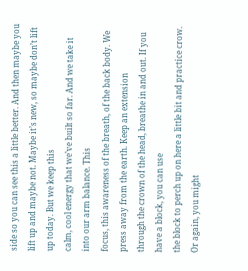side so you can see this a little better. And then maybe you
lift up and maybe not. Maybe it’s new, so maybe don’t lift up today. But we keep this
calm, cool energy that we’ve built so far. And we take it into our arm balance. This
focus, this awareness of the breath, of the back body. We press away from the earth. Keep an extension
through the crown of the head, breathe in and out. If you have a block, you can use
the block to perch up on here a little bit and practice crow. Or again, you might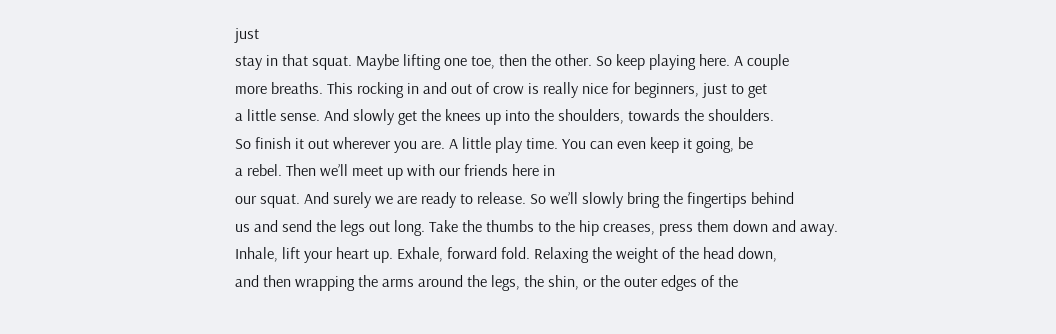just
stay in that squat. Maybe lifting one toe, then the other. So keep playing here. A couple
more breaths. This rocking in and out of crow is really nice for beginners, just to get
a little sense. And slowly get the knees up into the shoulders, towards the shoulders.
So finish it out wherever you are. A little play time. You can even keep it going, be
a rebel. Then we’ll meet up with our friends here in
our squat. And surely we are ready to release. So we’ll slowly bring the fingertips behind
us and send the legs out long. Take the thumbs to the hip creases, press them down and away.
Inhale, lift your heart up. Exhale, forward fold. Relaxing the weight of the head down,
and then wrapping the arms around the legs, the shin, or the outer edges of the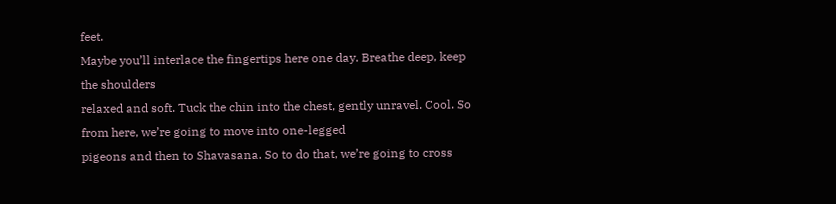feet.
Maybe you’ll interlace the fingertips here one day. Breathe deep, keep the shoulders
relaxed and soft. Tuck the chin into the chest, gently unravel. Cool. So from here, we’re going to move into one-legged
pigeons and then to Shavasana. So to do that, we’re going to cross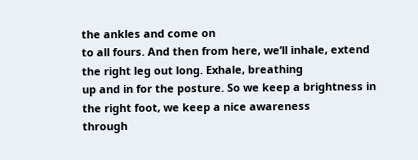the ankles and come on
to all fours. And then from here, we’ll inhale, extend the right leg out long. Exhale, breathing
up and in for the posture. So we keep a brightness in the right foot, we keep a nice awareness
through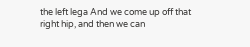the left lega And we come up off that right hip, and then we can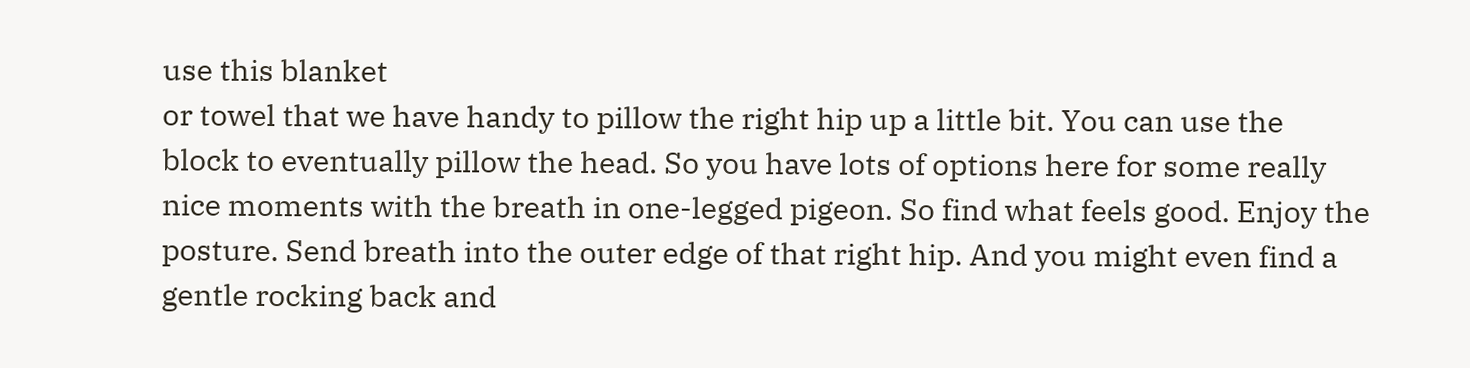use this blanket
or towel that we have handy to pillow the right hip up a little bit. You can use the
block to eventually pillow the head. So you have lots of options here for some really
nice moments with the breath in one-legged pigeon. So find what feels good. Enjoy the
posture. Send breath into the outer edge of that right hip. And you might even find a
gentle rocking back and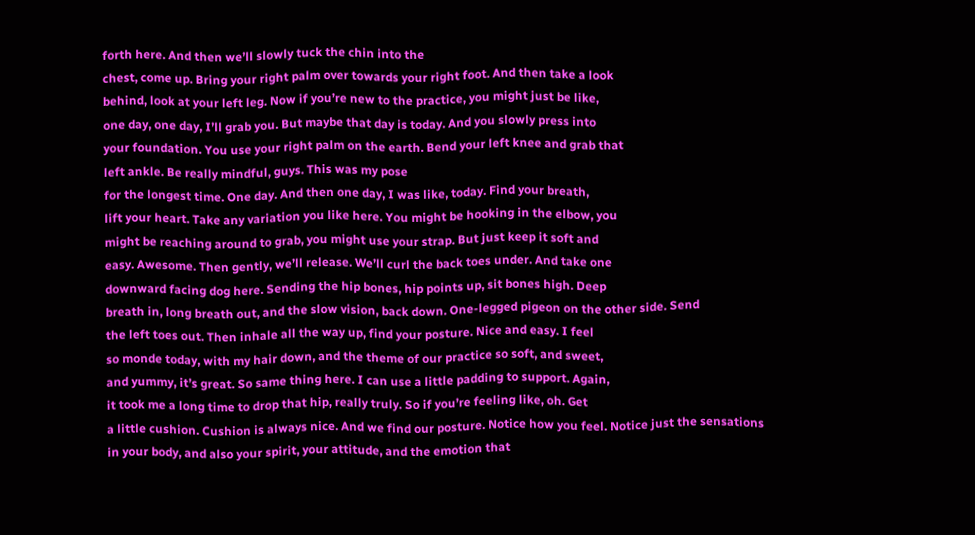forth here. And then we’ll slowly tuck the chin into the
chest, come up. Bring your right palm over towards your right foot. And then take a look
behind, look at your left leg. Now if you’re new to the practice, you might just be like,
one day, one day, I’ll grab you. But maybe that day is today. And you slowly press into
your foundation. You use your right palm on the earth. Bend your left knee and grab that
left ankle. Be really mindful, guys. This was my pose
for the longest time. One day. And then one day, I was like, today. Find your breath,
lift your heart. Take any variation you like here. You might be hooking in the elbow, you
might be reaching around to grab, you might use your strap. But just keep it soft and
easy. Awesome. Then gently, we’ll release. We’ll curl the back toes under. And take one
downward facing dog here. Sending the hip bones, hip points up, sit bones high. Deep
breath in, long breath out, and the slow vision, back down. One-legged pigeon on the other side. Send
the left toes out. Then inhale all the way up, find your posture. Nice and easy. I feel
so monde today, with my hair down, and the theme of our practice so soft, and sweet,
and yummy, it’s great. So same thing here. I can use a little padding to support. Again,
it took me a long time to drop that hip, really truly. So if you’re feeling like, oh. Get
a little cushion. Cushion is always nice. And we find our posture. Notice how you feel. Notice just the sensations
in your body, and also your spirit, your attitude, and the emotion that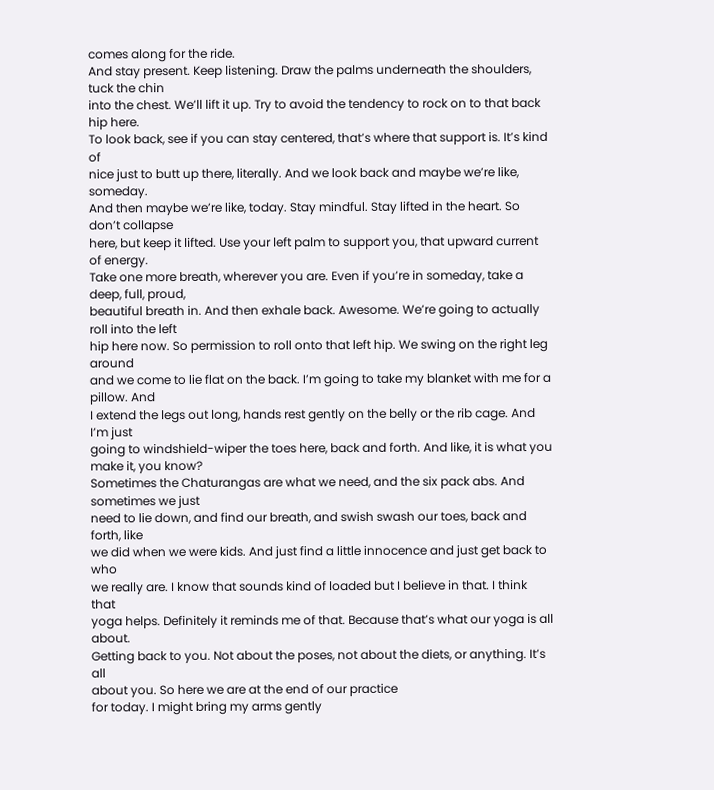comes along for the ride.
And stay present. Keep listening. Draw the palms underneath the shoulders, tuck the chin
into the chest. We’ll lift it up. Try to avoid the tendency to rock on to that back hip here.
To look back, see if you can stay centered, that’s where that support is. It’s kind of
nice just to butt up there, literally. And we look back and maybe we’re like, someday.
And then maybe we’re like, today. Stay mindful. Stay lifted in the heart. So don’t collapse
here, but keep it lifted. Use your left palm to support you, that upward current of energy.
Take one more breath, wherever you are. Even if you’re in someday, take a deep, full, proud,
beautiful breath in. And then exhale back. Awesome. We’re going to actually roll into the left
hip here now. So permission to roll onto that left hip. We swing on the right leg around
and we come to lie flat on the back. I’m going to take my blanket with me for a pillow. And
I extend the legs out long, hands rest gently on the belly or the rib cage. And I’m just
going to windshield-wiper the toes here, back and forth. And like, it is what you make it, you know?
Sometimes the Chaturangas are what we need, and the six pack abs. And sometimes we just
need to lie down, and find our breath, and swish swash our toes, back and forth, like
we did when we were kids. And just find a little innocence and just get back to who
we really are. I know that sounds kind of loaded but I believe in that. I think that
yoga helps. Definitely it reminds me of that. Because that’s what our yoga is all about.
Getting back to you. Not about the poses, not about the diets, or anything. It’s all
about you. So here we are at the end of our practice
for today. I might bring my arms gently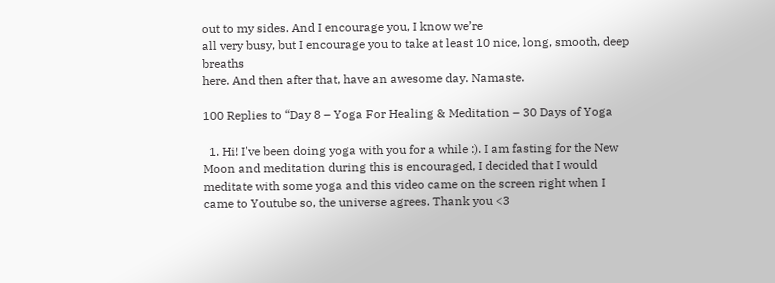out to my sides. And I encourage you, I know we’re
all very busy, but I encourage you to take at least 10 nice, long, smooth, deep breaths
here. And then after that, have an awesome day. Namaste.

100 Replies to “Day 8 – Yoga For Healing & Meditation – 30 Days of Yoga

  1. Hi! I've been doing yoga with you for a while :). I am fasting for the New Moon and meditation during this is encouraged, I decided that I would meditate with some yoga and this video came on the screen right when I came to Youtube so, the universe agrees. Thank you <3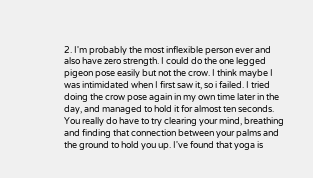2. I'm probably the most inflexible person ever and also have zero strength. I could do the one legged pigeon pose easily but not the crow. I think maybe I was intimidated when I first saw it, so i failed. I tried doing the crow pose again in my own time later in the day, and managed to hold it for almost ten seconds. You really do have to try clearing your mind, breathing and finding that connection between your palms and the ground to hold you up. I've found that yoga is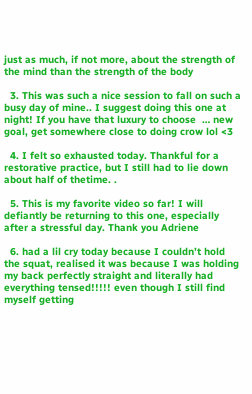just as much, if not more, about the strength of the mind than the strength of the body

  3. This was such a nice session to fall on such a busy day of mine.. I suggest doing this one at night! If you have that luxury to choose  … new goal, get somewhere close to doing crow lol <3

  4. I felt so exhausted today. Thankful for a restorative practice, but I still had to lie down about half of thetime. .

  5. This is my favorite video so far! I will defiantly be returning to this one, especially after a stressful day. Thank you Adriene

  6. had a lil cry today because I couldn’t hold the squat, realised it was because I was holding my back perfectly straight and literally had everything tensed!!!!! even though I still find myself getting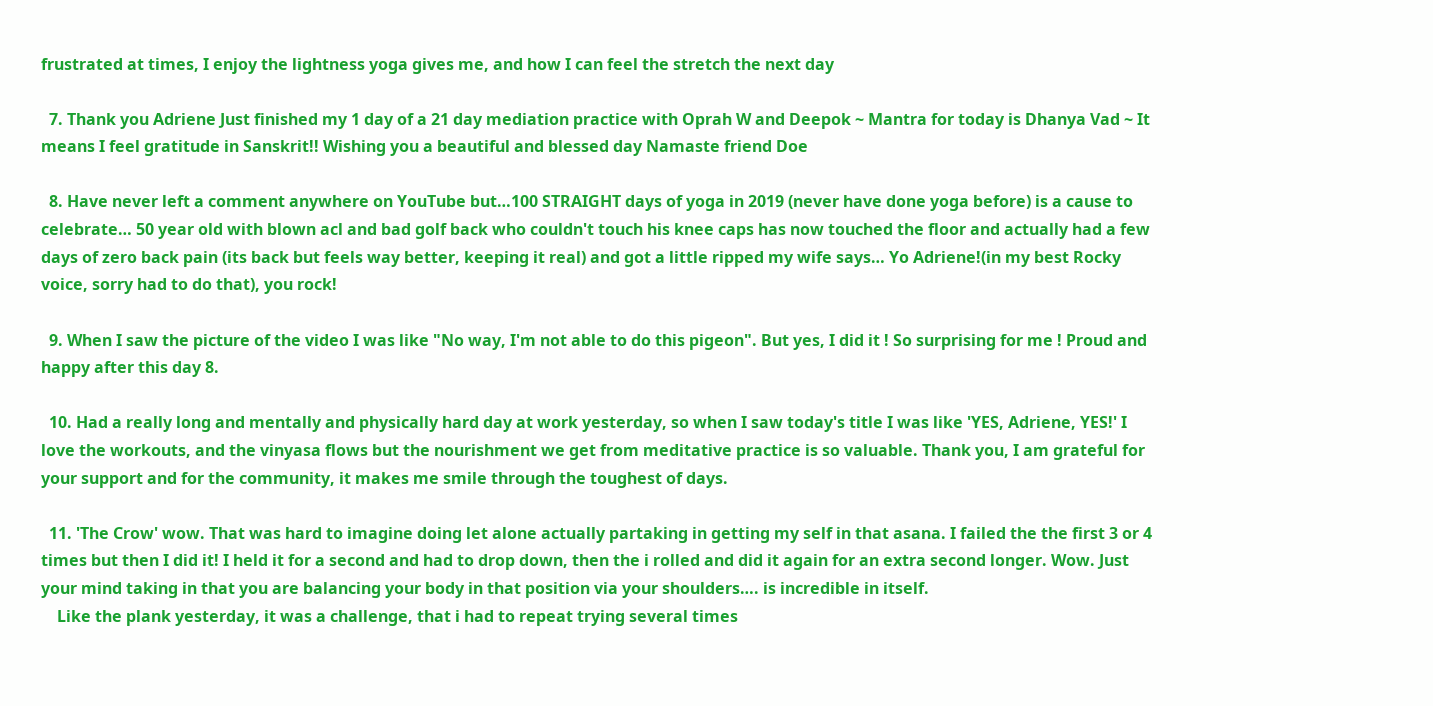frustrated at times, I enjoy the lightness yoga gives me, and how I can feel the stretch the next day

  7. Thank you Adriene Just finished my 1 day of a 21 day mediation practice with Oprah W and Deepok ~ Mantra for today is Dhanya Vad ~ It means I feel gratitude in Sanskrit!! Wishing you a beautiful and blessed day Namaste friend Doe

  8. Have never left a comment anywhere on YouTube but…100 STRAIGHT days of yoga in 2019 (never have done yoga before) is a cause to celebrate… 50 year old with blown acl and bad golf back who couldn't touch his knee caps has now touched the floor and actually had a few days of zero back pain (its back but feels way better, keeping it real) and got a little ripped my wife says… Yo Adriene!(in my best Rocky voice, sorry had to do that), you rock!

  9. When I saw the picture of the video I was like "No way, I'm not able to do this pigeon". But yes, I did it ! So surprising for me ! Proud and happy after this day 8.

  10. Had a really long and mentally and physically hard day at work yesterday, so when I saw today's title I was like 'YES, Adriene, YES!' I love the workouts, and the vinyasa flows but the nourishment we get from meditative practice is so valuable. Thank you, I am grateful for your support and for the community, it makes me smile through the toughest of days.

  11. 'The Crow' wow. That was hard to imagine doing let alone actually partaking in getting my self in that asana. I failed the the first 3 or 4 times but then I did it! I held it for a second and had to drop down, then the i rolled and did it again for an extra second longer. Wow. Just your mind taking in that you are balancing your body in that position via your shoulders…. is incredible in itself.
    Like the plank yesterday, it was a challenge, that i had to repeat trying several times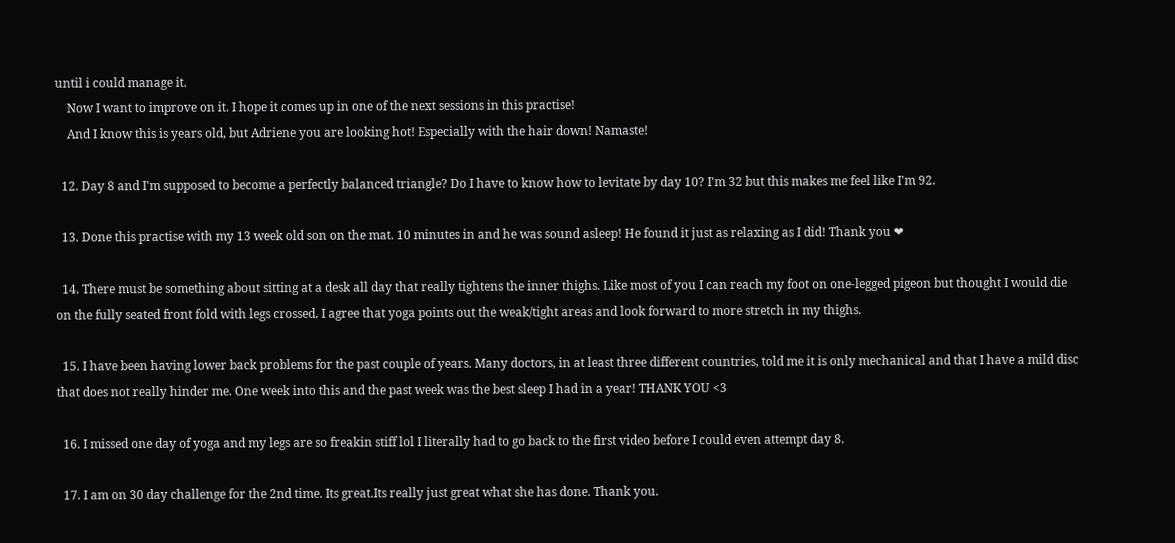until i could manage it.
    Now I want to improve on it. I hope it comes up in one of the next sessions in this practise!
    And I know this is years old, but Adriene you are looking hot! Especially with the hair down! Namaste!

  12. Day 8 and I'm supposed to become a perfectly balanced triangle? Do I have to know how to levitate by day 10? I'm 32 but this makes me feel like I'm 92.

  13. Done this practise with my 13 week old son on the mat. 10 minutes in and he was sound asleep! He found it just as relaxing as I did! Thank you ❤

  14. There must be something about sitting at a desk all day that really tightens the inner thighs. Like most of you I can reach my foot on one-legged pigeon but thought I would die on the fully seated front fold with legs crossed. I agree that yoga points out the weak/tight areas and look forward to more stretch in my thighs.

  15. I have been having lower back problems for the past couple of years. Many doctors, in at least three different countries, told me it is only mechanical and that I have a mild disc that does not really hinder me. One week into this and the past week was the best sleep I had in a year! THANK YOU <3

  16. I missed one day of yoga and my legs are so freakin stiff lol I literally had to go back to the first video before I could even attempt day 8.

  17. I am on 30 day challenge for the 2nd time. Its great.Its really just great what she has done. Thank you.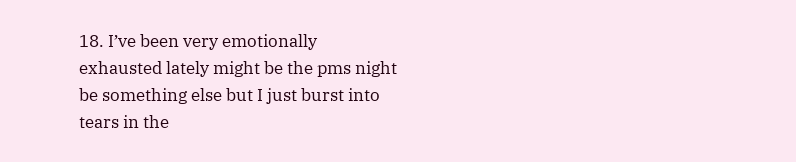18. I’ve been very emotionally exhausted lately might be the pms night be something else but I just burst into tears in the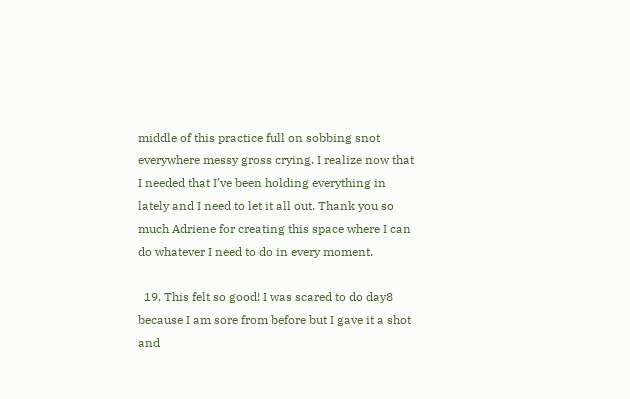middle of this practice full on sobbing snot everywhere messy gross crying. I realize now that I needed that I’ve been holding everything in lately and I need to let it all out. Thank you so much Adriene for creating this space where I can do whatever I need to do in every moment.

  19. This felt so good! I was scared to do day8 because I am sore from before but I gave it a shot and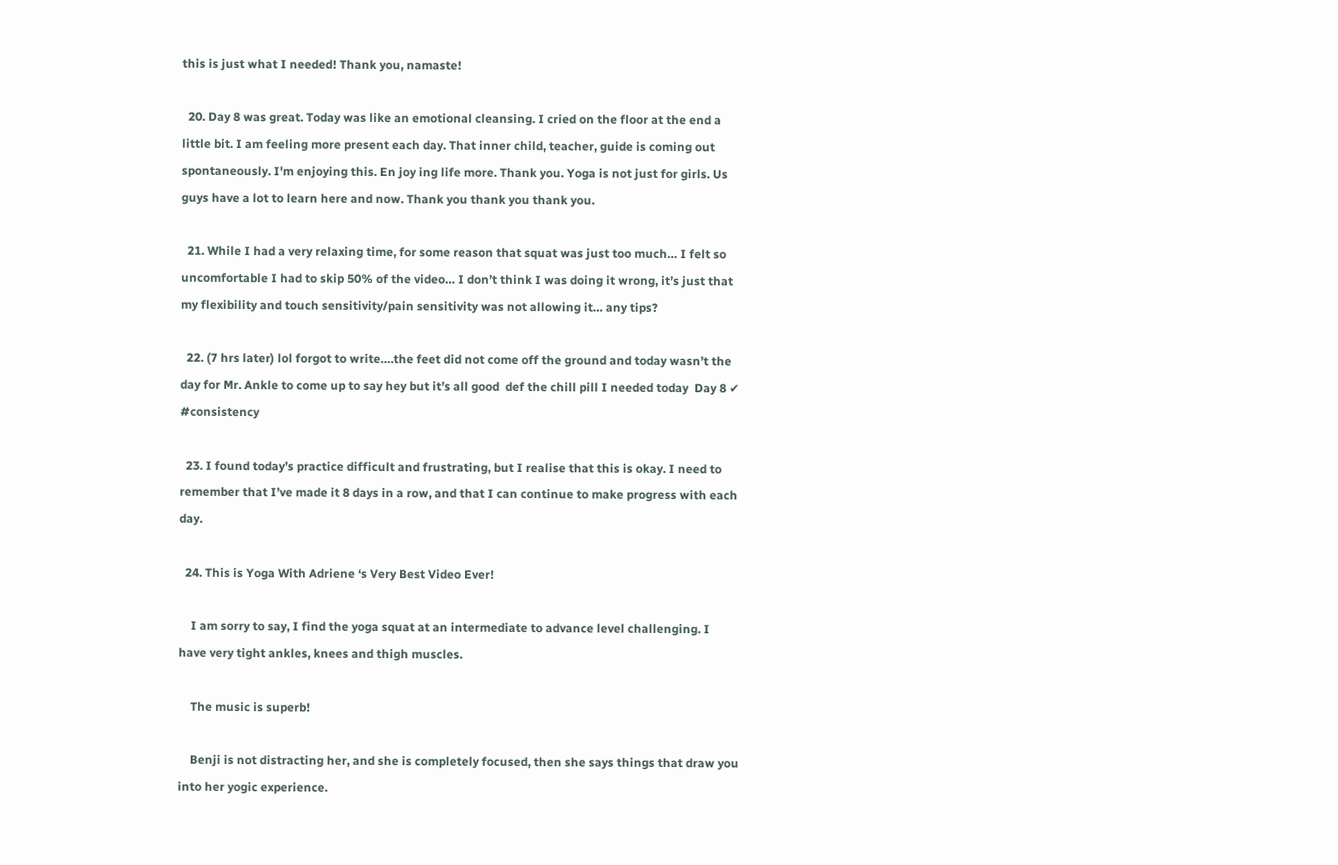this is just what I needed! Thank you, namaste!

  20. Day 8 was great. Today was like an emotional cleansing. I cried on the floor at the end a little bit. I am feeling more present each day. That inner child, teacher, guide is coming out spontaneously. I'm enjoying this. En joy ing life more. Thank you. Yoga is not just for girls. Us guys have a lot to learn here and now. Thank you thank you thank you.

  21. While I had a very relaxing time, for some reason that squat was just too much… I felt so uncomfortable I had to skip 50% of the video… I don’t think I was doing it wrong, it’s just that my flexibility and touch sensitivity/pain sensitivity was not allowing it… any tips?

  22. (7 hrs later) lol forgot to write….the feet did not come off the ground and today wasn’t the day for Mr. Ankle to come up to say hey but it’s all good  def the chill pill I needed today  Day 8 ✔ #consistency

  23. I found today’s practice difficult and frustrating, but I realise that this is okay. I need to remember that I’ve made it 8 days in a row, and that I can continue to make progress with each day.

  24. This is Yoga With Adriene ‘s Very Best Video Ever!

    I am sorry to say, I find the yoga squat at an intermediate to advance level challenging. I have very tight ankles, knees and thigh muscles.

    The music is superb!

    Benji is not distracting her, and she is completely focused, then she says things that draw you into her yogic experience.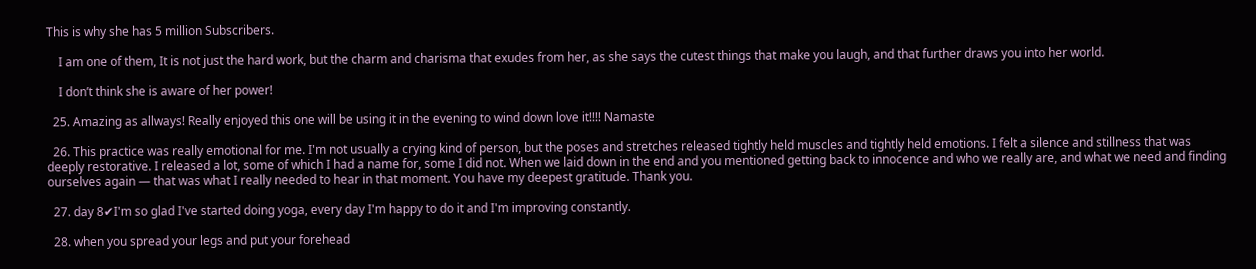This is why she has 5 million Subscribers.

    I am one of them, It is not just the hard work, but the charm and charisma that exudes from her, as she says the cutest things that make you laugh, and that further draws you into her world.

    I don’t think she is aware of her power!

  25. Amazing as allways! Really enjoyed this one will be using it in the evening to wind down love it!!!! Namaste

  26. This practice was really emotional for me. I'm not usually a crying kind of person, but the poses and stretches released tightly held muscles and tightly held emotions. I felt a silence and stillness that was deeply restorative. I released a lot, some of which I had a name for, some I did not. When we laid down in the end and you mentioned getting back to innocence and who we really are, and what we need and finding ourselves again — that was what I really needed to hear in that moment. You have my deepest gratitude. Thank you.

  27. day 8✔I'm so glad I've started doing yoga, every day I'm happy to do it and I'm improving constantly.

  28. when you spread your legs and put your forehead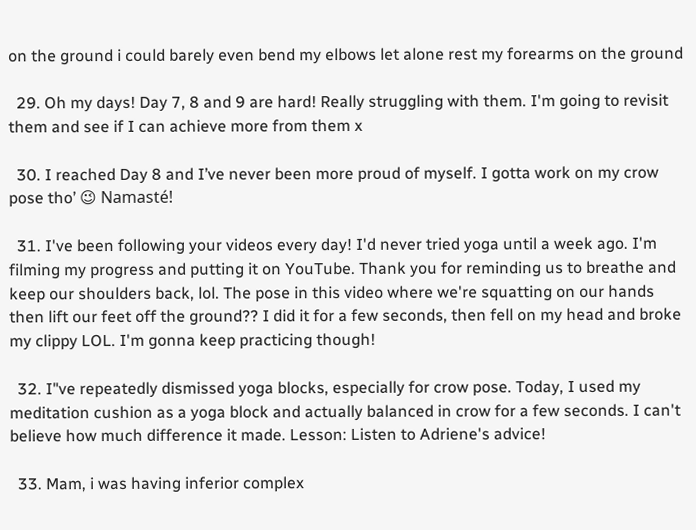on the ground i could barely even bend my elbows let alone rest my forearms on the ground

  29. Oh my days! Day 7, 8 and 9 are hard! Really struggling with them. I'm going to revisit them and see if I can achieve more from them x

  30. I reached Day 8 and I’ve never been more proud of myself. I gotta work on my crow pose tho’ 😉 Namasté!

  31. I've been following your videos every day! I'd never tried yoga until a week ago. I'm filming my progress and putting it on YouTube. Thank you for reminding us to breathe and keep our shoulders back, lol. The pose in this video where we're squatting on our hands then lift our feet off the ground?? I did it for a few seconds, then fell on my head and broke my clippy LOL. I'm gonna keep practicing though!

  32. I"ve repeatedly dismissed yoga blocks, especially for crow pose. Today, I used my meditation cushion as a yoga block and actually balanced in crow for a few seconds. I can't believe how much difference it made. Lesson: Listen to Adriene's advice!

  33. Mam, i was having inferior complex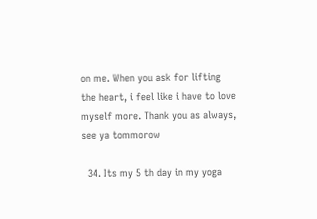on me. When you ask for lifting the heart, i feel like i have to love myself more. Thank you as always, see ya tommorow

  34. Its my 5 th day in my yoga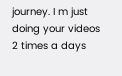journey. I m just doing your videos 2 times a days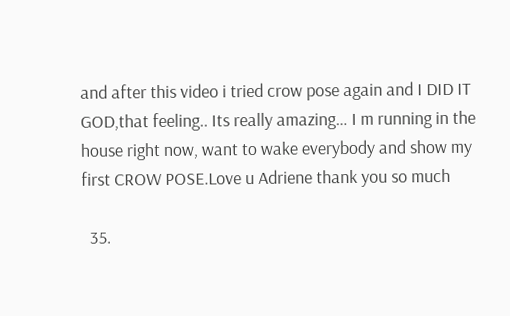and after this video i tried crow pose again and I DID IT GOD,that feeling.. Its really amazing… I m running in the house right now, want to wake everybody and show my first CROW POSE.Love u Adriene thank you so much

  35.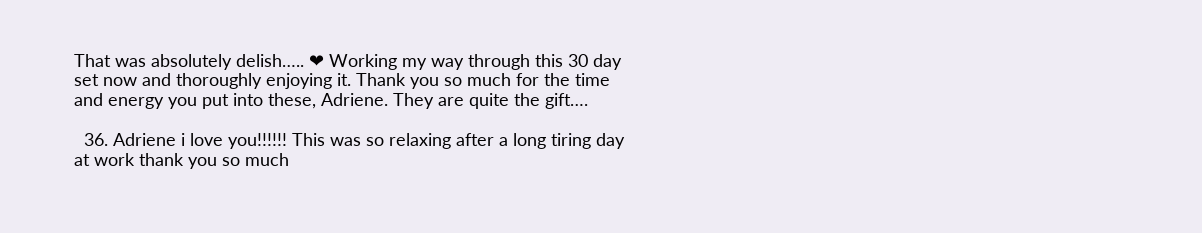That was absolutely delish….. ❤ Working my way through this 30 day set now and thoroughly enjoying it. Thank you so much for the time and energy you put into these, Adriene. They are quite the gift….

  36. Adriene i love you!!!!!! This was so relaxing after a long tiring day at work thank you so much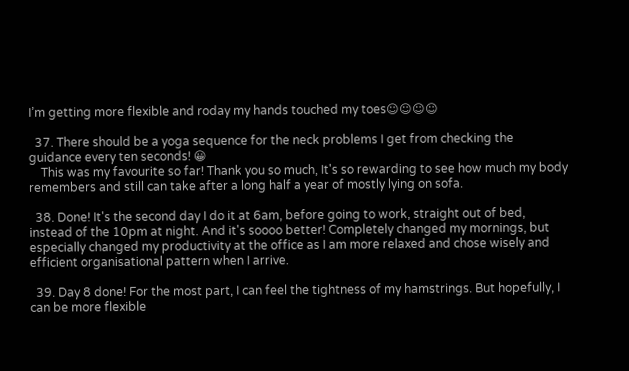I’m getting more flexible and roday my hands touched my toes☺☺☺☺

  37. There should be a yoga sequence for the neck problems I get from checking the guidance every ten seconds! 😀
    This was my favourite so far! Thank you so much, It's so rewarding to see how much my body remembers and still can take after a long half a year of mostly lying on sofa.

  38. Done! It's the second day I do it at 6am, before going to work, straight out of bed, instead of the 10pm at night. And it's soooo better! Completely changed my mornings, but especially changed my productivity at the office as I am more relaxed and chose wisely and efficient organisational pattern when I arrive.

  39. Day 8 done! For the most part, I can feel the tightness of my hamstrings. But hopefully, I can be more flexible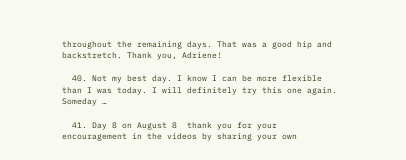throughout the remaining days. That was a good hip and backstretch. Thank you, Adriene!

  40. Not my best day. I know I can be more flexible than I was today. I will definitely try this one again. Someday …

  41. Day 8 on August 8  thank you for your encouragement in the videos by sharing your own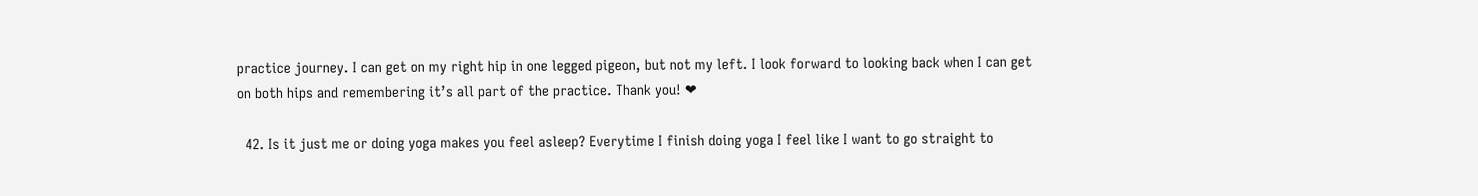practice journey. I can get on my right hip in one legged pigeon, but not my left. I look forward to looking back when I can get on both hips and remembering it’s all part of the practice. Thank you! ❤

  42. Is it just me or doing yoga makes you feel asleep? Everytime I finish doing yoga I feel like I want to go straight to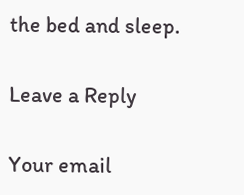the bed and sleep.

Leave a Reply

Your email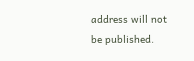address will not be published.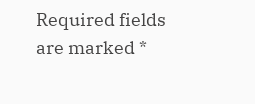Required fields are marked *